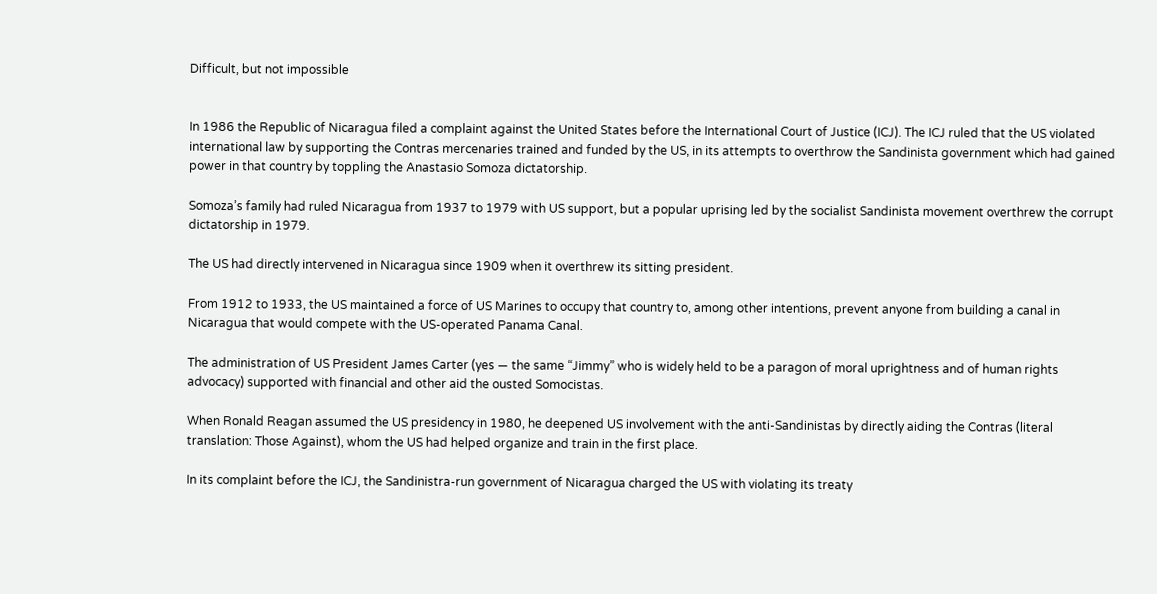Difficult, but not impossible


In 1986 the Republic of Nicaragua filed a complaint against the United States before the International Court of Justice (ICJ). The ICJ ruled that the US violated international law by supporting the Contras mercenaries trained and funded by the US, in its attempts to overthrow the Sandinista government which had gained power in that country by toppling the Anastasio Somoza dictatorship.

Somoza’s family had ruled Nicaragua from 1937 to 1979 with US support, but a popular uprising led by the socialist Sandinista movement overthrew the corrupt dictatorship in 1979.

The US had directly intervened in Nicaragua since 1909 when it overthrew its sitting president.

From 1912 to 1933, the US maintained a force of US Marines to occupy that country to, among other intentions, prevent anyone from building a canal in Nicaragua that would compete with the US-operated Panama Canal.

The administration of US President James Carter (yes — the same “Jimmy” who is widely held to be a paragon of moral uprightness and of human rights advocacy) supported with financial and other aid the ousted Somocistas.

When Ronald Reagan assumed the US presidency in 1980, he deepened US involvement with the anti-Sandinistas by directly aiding the Contras (literal translation: Those Against), whom the US had helped organize and train in the first place.

In its complaint before the ICJ, the Sandinistra-run government of Nicaragua charged the US with violating its treaty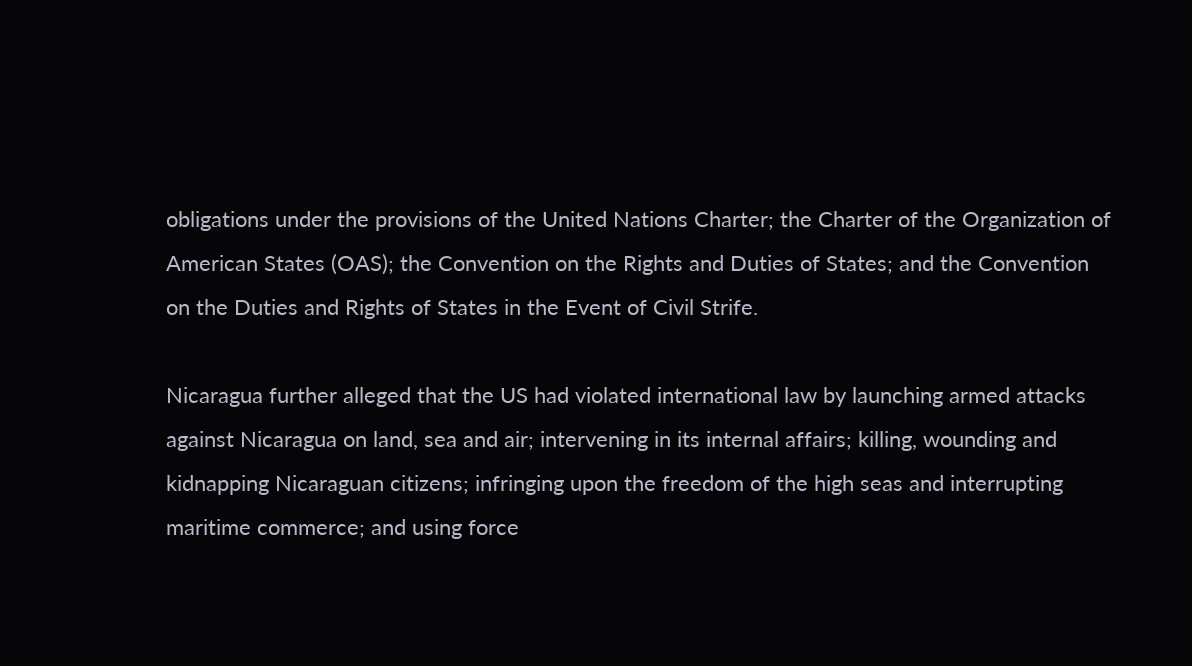obligations under the provisions of the United Nations Charter; the Charter of the Organization of American States (OAS); the Convention on the Rights and Duties of States; and the Convention on the Duties and Rights of States in the Event of Civil Strife.

Nicaragua further alleged that the US had violated international law by launching armed attacks against Nicaragua on land, sea and air; intervening in its internal affairs; killing, wounding and kidnapping Nicaraguan citizens; infringing upon the freedom of the high seas and interrupting maritime commerce; and using force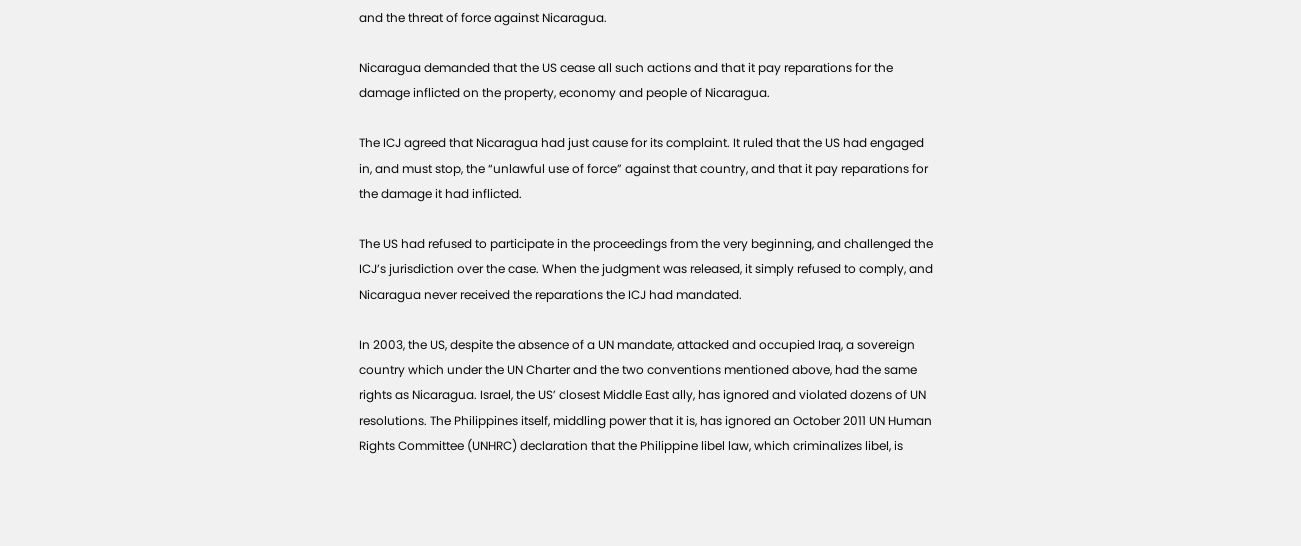and the threat of force against Nicaragua.

Nicaragua demanded that the US cease all such actions and that it pay reparations for the damage inflicted on the property, economy and people of Nicaragua.

The ICJ agreed that Nicaragua had just cause for its complaint. It ruled that the US had engaged in, and must stop, the “unlawful use of force” against that country, and that it pay reparations for the damage it had inflicted.

The US had refused to participate in the proceedings from the very beginning, and challenged the ICJ’s jurisdiction over the case. When the judgment was released, it simply refused to comply, and Nicaragua never received the reparations the ICJ had mandated.

In 2003, the US, despite the absence of a UN mandate, attacked and occupied Iraq, a sovereign country which under the UN Charter and the two conventions mentioned above, had the same rights as Nicaragua. Israel, the US’ closest Middle East ally, has ignored and violated dozens of UN resolutions. The Philippines itself, middling power that it is, has ignored an October 2011 UN Human Rights Committee (UNHRC) declaration that the Philippine libel law, which criminalizes libel, is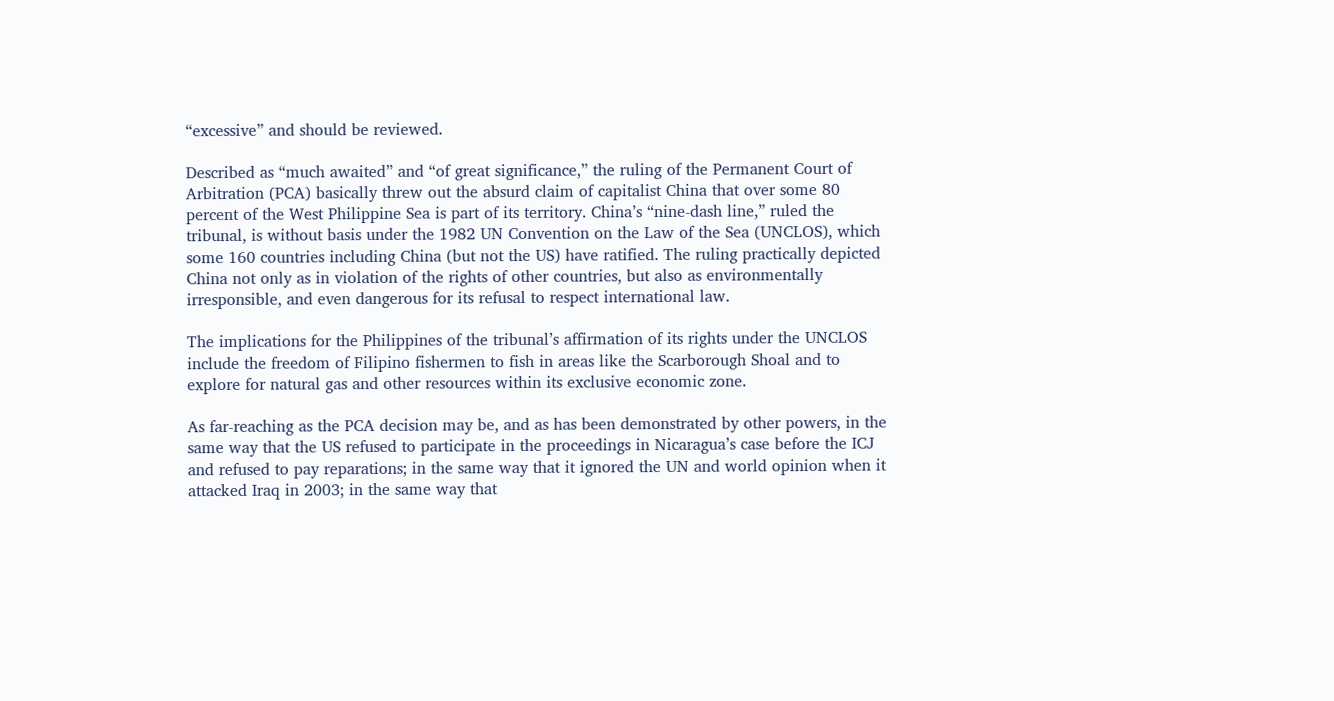“excessive” and should be reviewed.

Described as “much awaited” and “of great significance,” the ruling of the Permanent Court of Arbitration (PCA) basically threw out the absurd claim of capitalist China that over some 80 percent of the West Philippine Sea is part of its territory. China’s “nine-dash line,” ruled the tribunal, is without basis under the 1982 UN Convention on the Law of the Sea (UNCLOS), which some 160 countries including China (but not the US) have ratified. The ruling practically depicted China not only as in violation of the rights of other countries, but also as environmentally irresponsible, and even dangerous for its refusal to respect international law.

The implications for the Philippines of the tribunal’s affirmation of its rights under the UNCLOS include the freedom of Filipino fishermen to fish in areas like the Scarborough Shoal and to explore for natural gas and other resources within its exclusive economic zone.

As far-reaching as the PCA decision may be, and as has been demonstrated by other powers, in the same way that the US refused to participate in the proceedings in Nicaragua’s case before the ICJ and refused to pay reparations; in the same way that it ignored the UN and world opinion when it attacked Iraq in 2003; in the same way that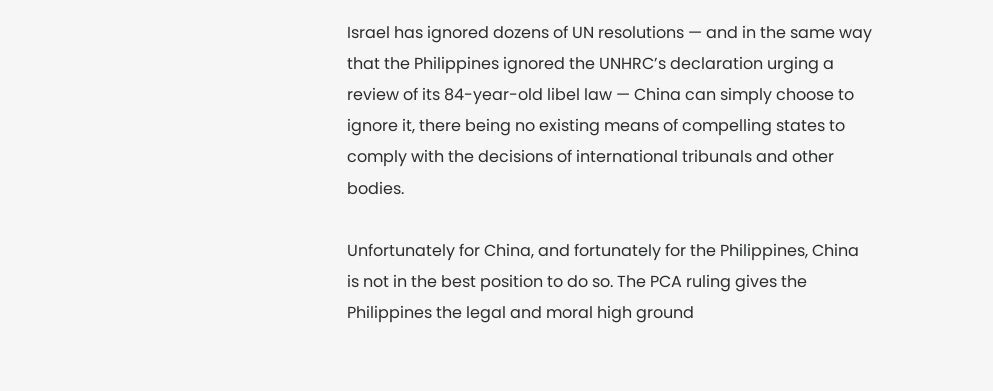Israel has ignored dozens of UN resolutions — and in the same way that the Philippines ignored the UNHRC’s declaration urging a review of its 84-year-old libel law — China can simply choose to ignore it, there being no existing means of compelling states to comply with the decisions of international tribunals and other bodies.

Unfortunately for China, and fortunately for the Philippines, China is not in the best position to do so. The PCA ruling gives the Philippines the legal and moral high ground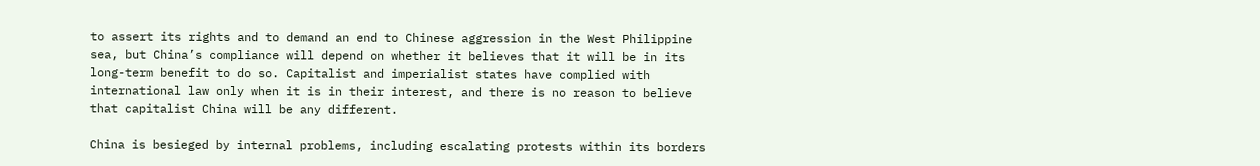to assert its rights and to demand an end to Chinese aggression in the West Philippine sea, but China’s compliance will depend on whether it believes that it will be in its long-term benefit to do so. Capitalist and imperialist states have complied with international law only when it is in their interest, and there is no reason to believe that capitalist China will be any different.

China is besieged by internal problems, including escalating protests within its borders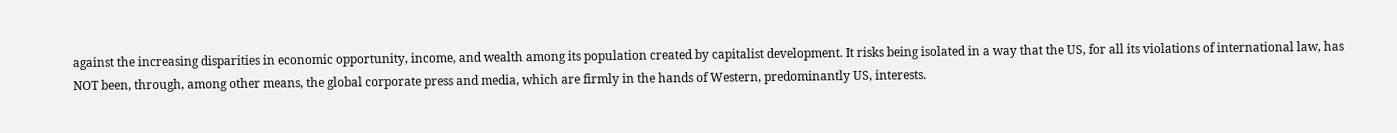against the increasing disparities in economic opportunity, income, and wealth among its population created by capitalist development. It risks being isolated in a way that the US, for all its violations of international law, has NOT been, through, among other means, the global corporate press and media, which are firmly in the hands of Western, predominantly US, interests.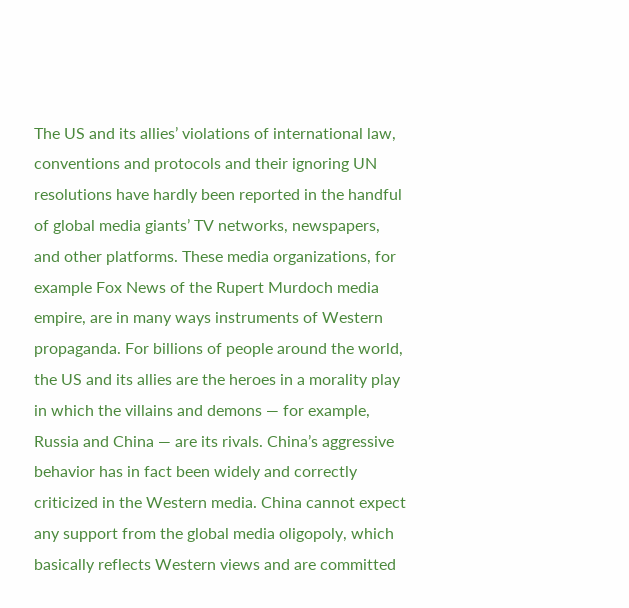The US and its allies’ violations of international law, conventions and protocols and their ignoring UN resolutions have hardly been reported in the handful of global media giants’ TV networks, newspapers, and other platforms. These media organizations, for example Fox News of the Rupert Murdoch media empire, are in many ways instruments of Western propaganda. For billions of people around the world, the US and its allies are the heroes in a morality play in which the villains and demons — for example, Russia and China — are its rivals. China’s aggressive behavior has in fact been widely and correctly criticized in the Western media. China cannot expect any support from the global media oligopoly, which basically reflects Western views and are committed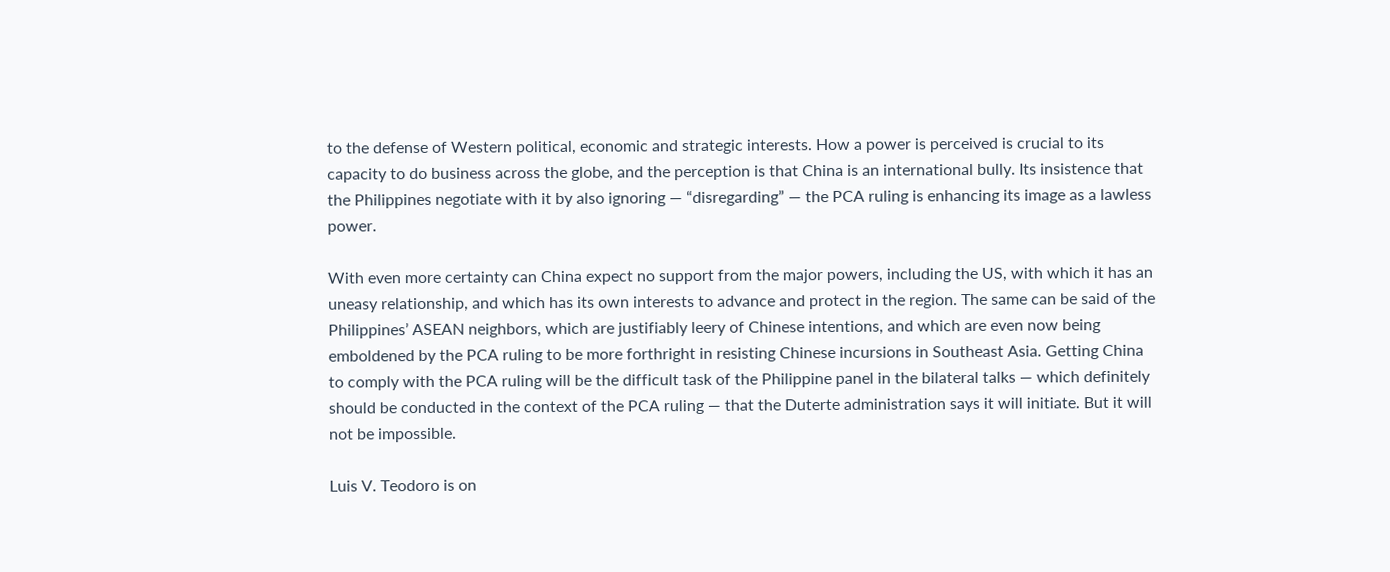to the defense of Western political, economic and strategic interests. How a power is perceived is crucial to its capacity to do business across the globe, and the perception is that China is an international bully. Its insistence that the Philippines negotiate with it by also ignoring — “disregarding” — the PCA ruling is enhancing its image as a lawless power.

With even more certainty can China expect no support from the major powers, including the US, with which it has an uneasy relationship, and which has its own interests to advance and protect in the region. The same can be said of the Philippines’ ASEAN neighbors, which are justifiably leery of Chinese intentions, and which are even now being emboldened by the PCA ruling to be more forthright in resisting Chinese incursions in Southeast Asia. Getting China to comply with the PCA ruling will be the difficult task of the Philippine panel in the bilateral talks — which definitely should be conducted in the context of the PCA ruling — that the Duterte administration says it will initiate. But it will not be impossible.

Luis V. Teodoro is on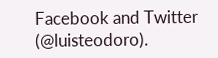Facebook and Twitter (@luisteodoro).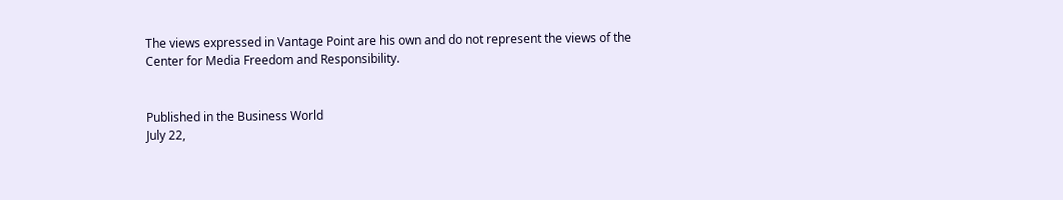The views expressed in Vantage Point are his own and do not represent the views of the Center for Media Freedom and Responsibility.


Published in the Business World
July 22,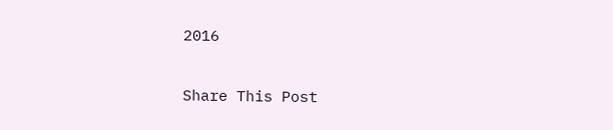2016

Share This Post